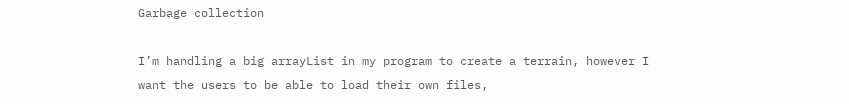Garbage collection

I’m handling a big arrayList in my program to create a terrain, however I want the users to be able to load their own files,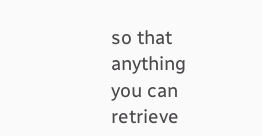so that anything you can retrieve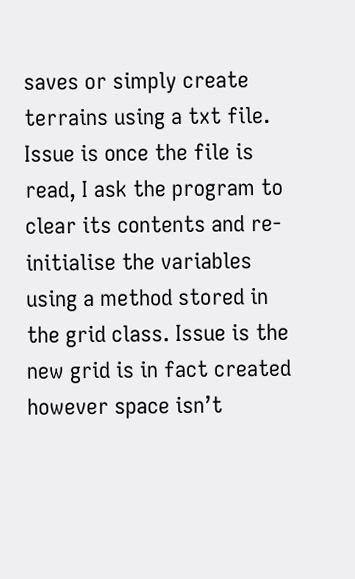saves or simply create terrains using a txt file. Issue is once the file is read, I ask the program to clear its contents and re-initialise the variables using a method stored in the grid class. Issue is the new grid is in fact created however space isn’t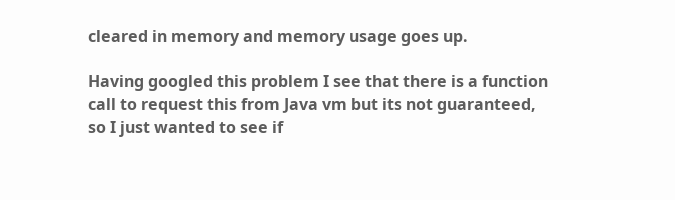cleared in memory and memory usage goes up.

Having googled this problem I see that there is a function call to request this from Java vm but its not guaranteed, so I just wanted to see if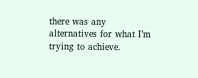there was any alternatives for what I’m trying to achieve.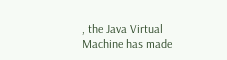, the Java Virtual Machine has made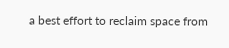a best effort to reclaim space from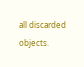all discarded objects.